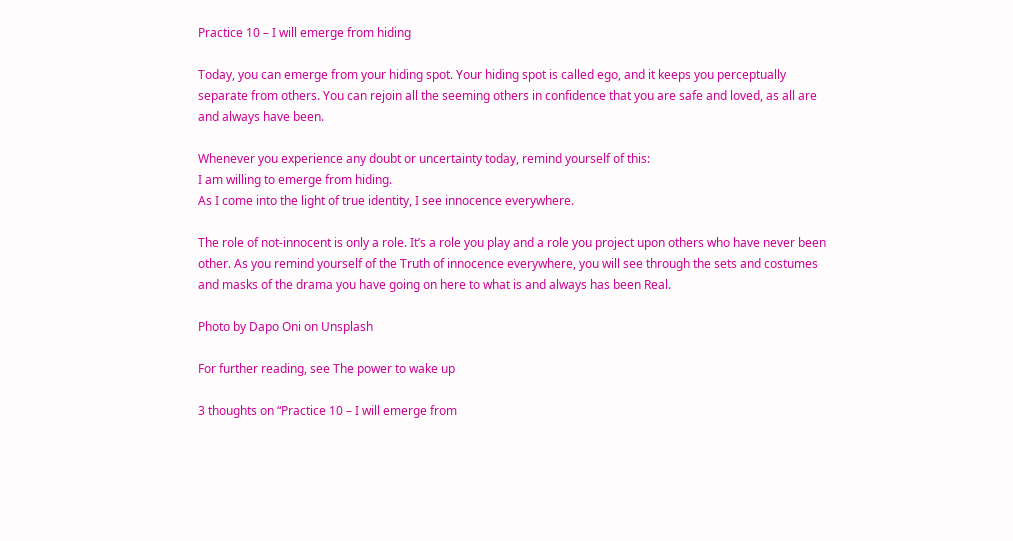Practice 10 – I will emerge from hiding

Today, you can emerge from your hiding spot. Your hiding spot is called ego, and it keeps you perceptually separate from others. You can rejoin all the seeming others in confidence that you are safe and loved, as all are and always have been.

Whenever you experience any doubt or uncertainty today, remind yourself of this:
I am willing to emerge from hiding.
As I come into the light of true identity, I see innocence everywhere.

The role of not-innocent is only a role. It’s a role you play and a role you project upon others who have never been other. As you remind yourself of the Truth of innocence everywhere, you will see through the sets and costumes and masks of the drama you have going on here to what is and always has been Real.

Photo by Dapo Oni on Unsplash

For further reading, see The power to wake up

3 thoughts on “Practice 10 – I will emerge from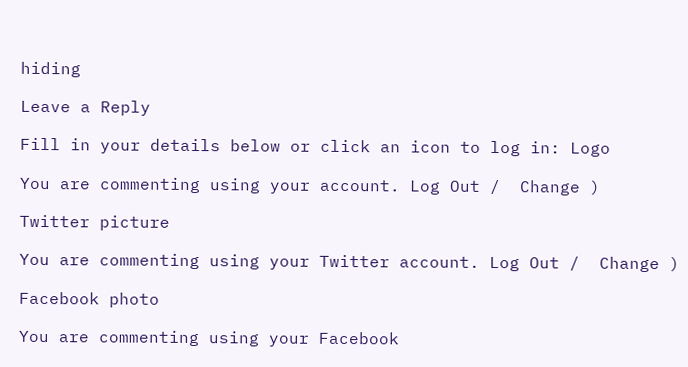hiding

Leave a Reply

Fill in your details below or click an icon to log in: Logo

You are commenting using your account. Log Out /  Change )

Twitter picture

You are commenting using your Twitter account. Log Out /  Change )

Facebook photo

You are commenting using your Facebook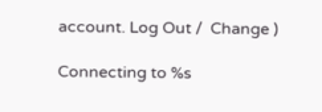account. Log Out /  Change )

Connecting to %s